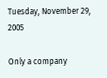Tuesday, November 29, 2005

Only a company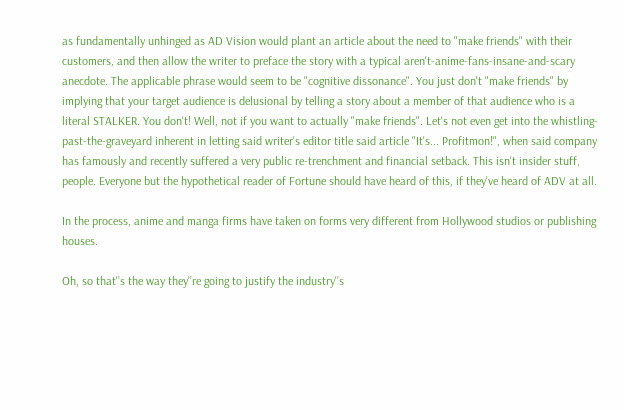as fundamentally unhinged as AD Vision would plant an article about the need to "make friends" with their customers, and then allow the writer to preface the story with a typical aren't-anime-fans-insane-and-scary anecdote. The applicable phrase would seem to be "cognitive dissonance". You just don't "make friends" by implying that your target audience is delusional by telling a story about a member of that audience who is a literal STALKER. You don't! Well, not if you want to actually "make friends". Let's not even get into the whistling-past-the-graveyard inherent in letting said writer's editor title said article "It's... Profitmon!", when said company has famously and recently suffered a very public re-trenchment and financial setback. This isn't insider stuff, people. Everyone but the hypothetical reader of Fortune should have heard of this, if they've heard of ADV at all.

In the process, anime and manga firms have taken on forms very different from Hollywood studios or publishing houses.

Oh, so that'’s the way they'’re going to justify the industry'’s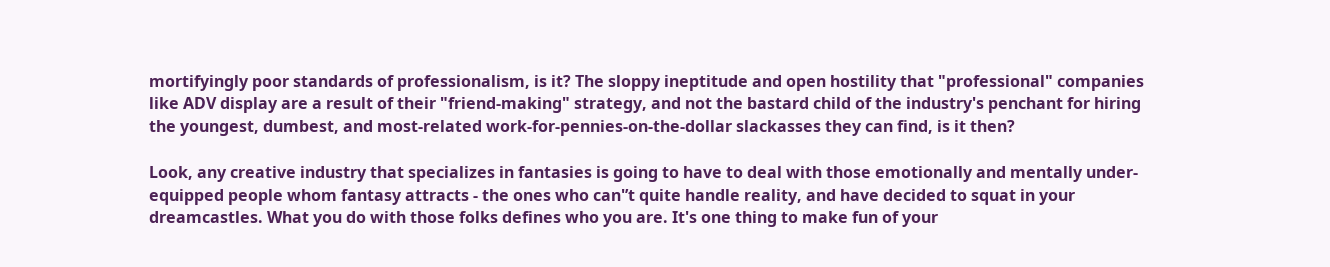mortifyingly poor standards of professionalism, is it? The sloppy ineptitude and open hostility that "professional" companies like ADV display are a result of their "friend-making" strategy, and not the bastard child of the industry's penchant for hiring the youngest, dumbest, and most-related work-for-pennies-on-the-dollar slackasses they can find, is it then?

Look, any creative industry that specializes in fantasies is going to have to deal with those emotionally and mentally under-equipped people whom fantasy attracts - the ones who can'’t quite handle reality, and have decided to squat in your dreamcastles. What you do with those folks defines who you are. It's one thing to make fun of your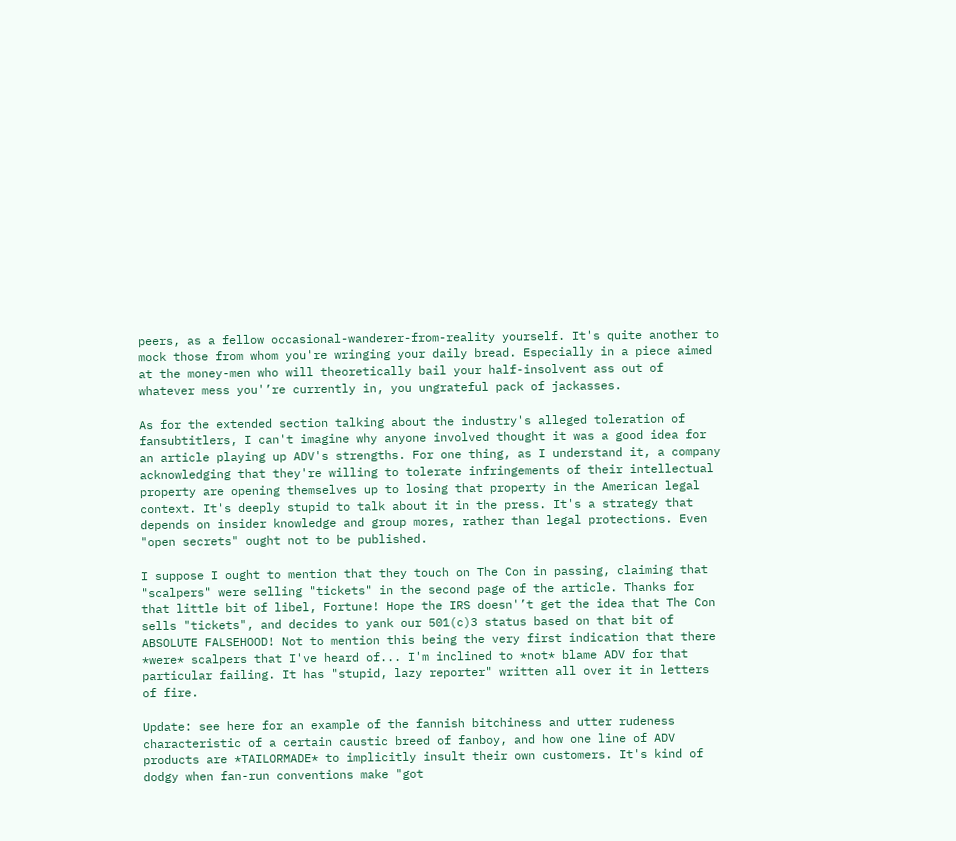peers, as a fellow occasional-wanderer-from-reality yourself. It's quite another to mock those from whom you're wringing your daily bread. Especially in a piece aimed at the money-men who will theoretically bail your half-insolvent ass out of whatever mess you'’re currently in, you ungrateful pack of jackasses.

As for the extended section talking about the industry's alleged toleration of fansubtitlers, I can't imagine why anyone involved thought it was a good idea for an article playing up ADV's strengths. For one thing, as I understand it, a company acknowledging that they're willing to tolerate infringements of their intellectual property are opening themselves up to losing that property in the American legal context. It's deeply stupid to talk about it in the press. It's a strategy that depends on insider knowledge and group mores, rather than legal protections. Even "open secrets" ought not to be published.

I suppose I ought to mention that they touch on The Con in passing, claiming that "scalpers" were selling "tickets" in the second page of the article. Thanks for that little bit of libel, Fortune! Hope the IRS doesn'’t get the idea that The Con sells "tickets", and decides to yank our 501(c)3 status based on that bit of ABSOLUTE FALSEHOOD! Not to mention this being the very first indication that there *were* scalpers that I've heard of... I'm inclined to *not* blame ADV for that particular failing. It has "stupid, lazy reporter" written all over it in letters of fire.

Update: see here for an example of the fannish bitchiness and utter rudeness characteristic of a certain caustic breed of fanboy, and how one line of ADV products are *TAILORMADE* to implicitly insult their own customers. It's kind of dodgy when fan-run conventions make "got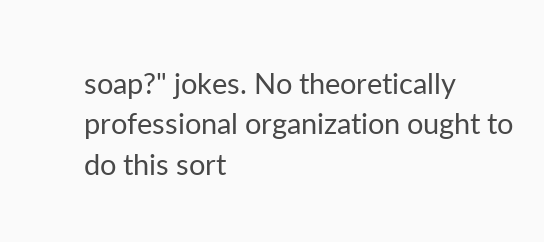soap?" jokes. No theoretically professional organization ought to do this sort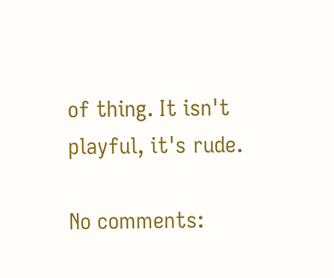of thing. It isn't playful, it's rude.

No comments: